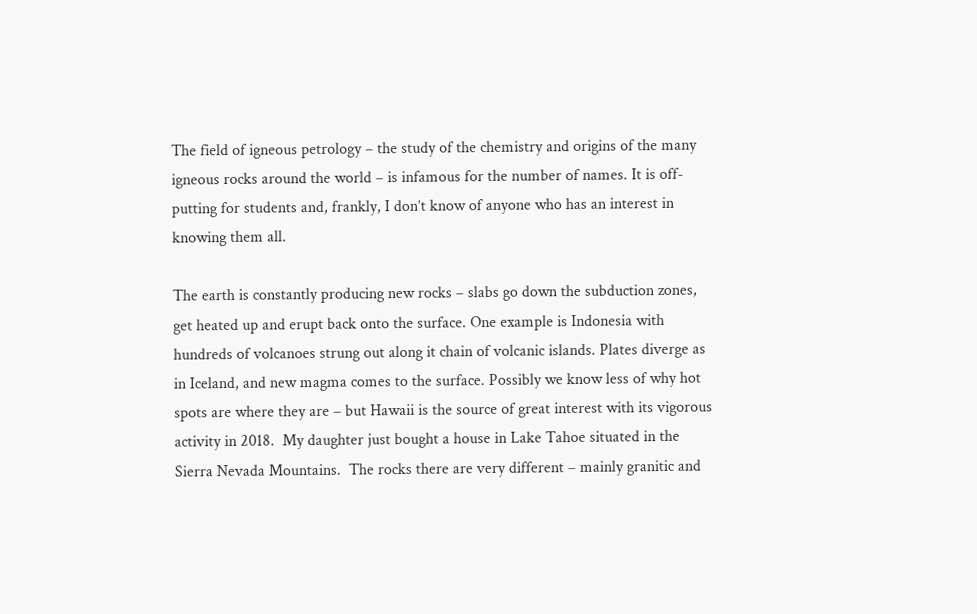The field of igneous petrology – the study of the chemistry and origins of the many igneous rocks around the world – is infamous for the number of names. It is off-putting for students and, frankly, I don’t know of anyone who has an interest in knowing them all.

The earth is constantly producing new rocks – slabs go down the subduction zones, get heated up and erupt back onto the surface. One example is Indonesia with hundreds of volcanoes strung out along it chain of volcanic islands. Plates diverge as in Iceland, and new magma comes to the surface. Possibly we know less of why hot spots are where they are – but Hawaii is the source of great interest with its vigorous activity in 2018.  My daughter just bought a house in Lake Tahoe situated in the Sierra Nevada Mountains.  The rocks there are very different – mainly granitic and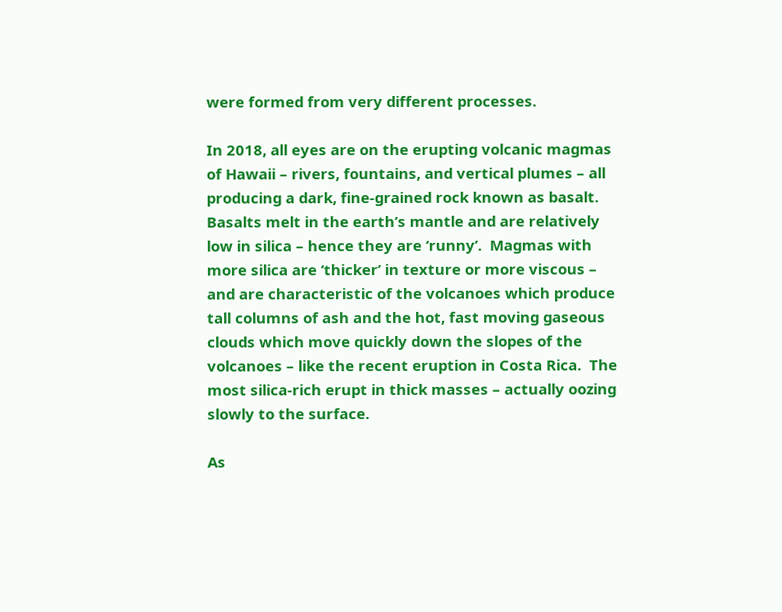were formed from very different processes.

In 2018, all eyes are on the erupting volcanic magmas of Hawaii – rivers, fountains, and vertical plumes – all producing a dark, fine-grained rock known as basalt.  Basalts melt in the earth’s mantle and are relatively low in silica – hence they are ‘runny’.  Magmas with more silica are ‘thicker’ in texture or more viscous – and are characteristic of the volcanoes which produce tall columns of ash and the hot, fast moving gaseous clouds which move quickly down the slopes of the volcanoes – like the recent eruption in Costa Rica.  The most silica-rich erupt in thick masses – actually oozing slowly to the surface.

As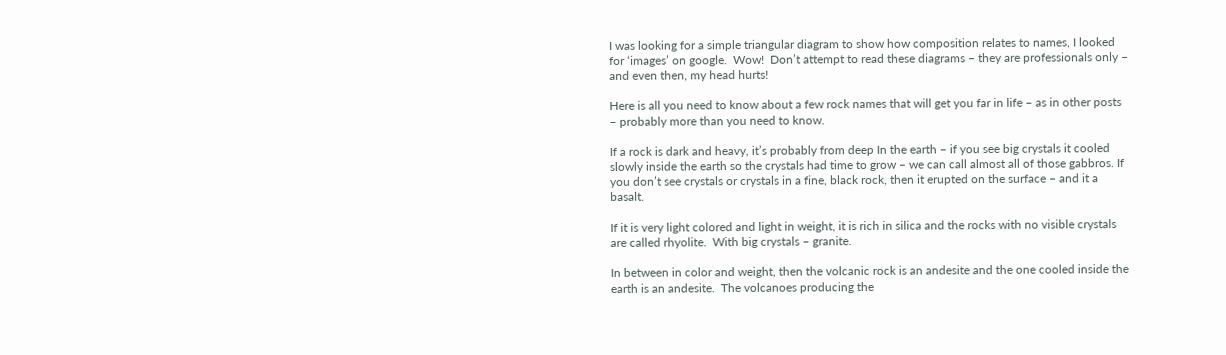I was looking for a simple triangular diagram to show how composition relates to names, I looked for ‘images’ on google.  Wow!  Don’t attempt to read these diagrams – they are professionals only – and even then, my head hurts!

Here is all you need to know about a few rock names that will get you far in life – as in other posts – probably more than you need to know.

If a rock is dark and heavy, it’s probably from deep In the earth – if you see big crystals it cooled slowly inside the earth so the crystals had time to grow – we can call almost all of those gabbros. If you don’t see crystals or crystals in a fine, black rock, then it erupted on the surface – and it a basalt.

If it is very light colored and light in weight, it is rich in silica and the rocks with no visible crystals are called rhyolite.  With big crystals – granite.

In between in color and weight, then the volcanic rock is an andesite and the one cooled inside the earth is an andesite.  The volcanoes producing the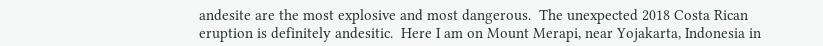andesite are the most explosive and most dangerous.  The unexpected 2018 Costa Rican eruption is definitely andesitic.  Here I am on Mount Merapi, near Yojakarta, Indonesia in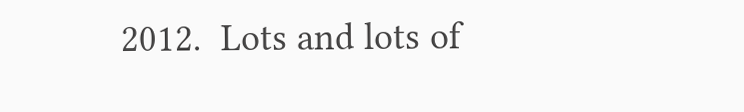2012.  Lots and lots of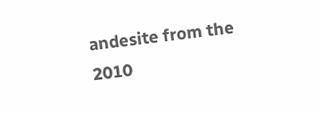andesite from the 2010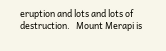eruption and lots and lots of destruction.   Mount Merapi is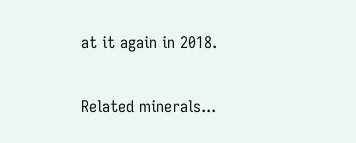at it again in 2018.

Related minerals...